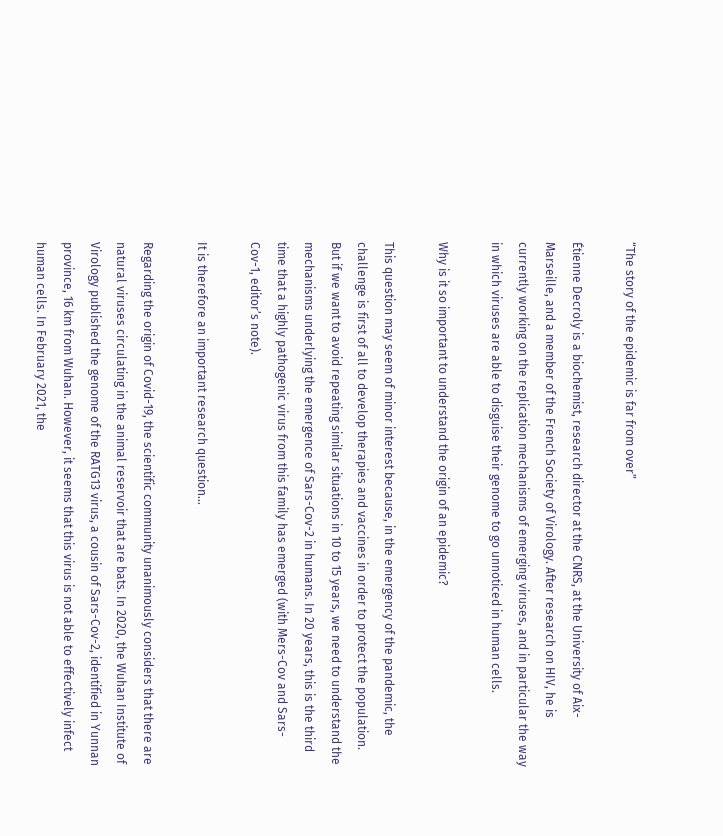“The story of the epidemic is far from over”

Étienne Decroly is a biochemist, research director at the CNRS, at the University of Aix-Marseille, and a member of the French Society of Virology. After research on HIV, he is currently working on the replication mechanisms of emerging viruses, and in particular the way in which viruses are able to disguise their genome to go unnoticed in human cells.

Why is it so important to understand the origin of an epidemic?

This question may seem of minor interest because, in the emergency of the pandemic, the challenge is first of all to develop therapies and vaccines in order to protect the population. But if we want to avoid repeating similar situations in 10 to 15 years, we need to understand the mechanisms underlying the emergence of Sars-Cov-2 in humans. In 20 years, this is the third time that a highly pathogenic virus from this family has emerged (with Mers-Cov and Sars-Cov-1, editor’s note).

It is therefore an important research question…

Regarding the origin of Covid-19, the scientific community unanimously considers that there are natural viruses circulating in the animal reservoir that are bats. In 2020, the Wuhan Institute of Virology published the genome of the RATG13 virus, a cousin of Sars-Cov-2, identified in Yunnan province, 16 km from Wuhan. However, it seems that this virus is not able to effectively infect human cells. In February 2021, the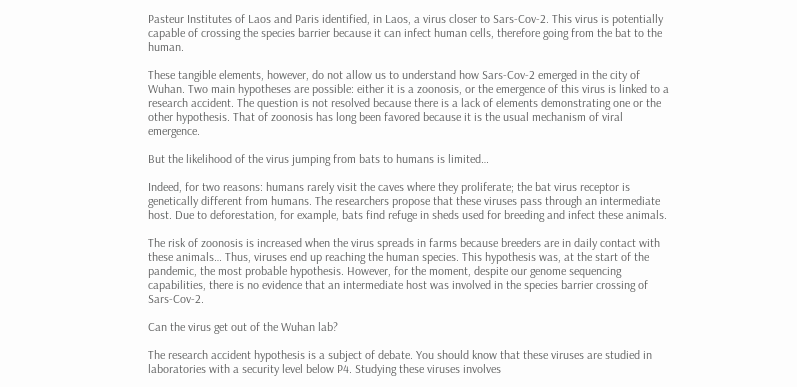Pasteur Institutes of Laos and Paris identified, in Laos, a virus closer to Sars-Cov-2. This virus is potentially capable of crossing the species barrier because it can infect human cells, therefore going from the bat to the human.

These tangible elements, however, do not allow us to understand how Sars-Cov-2 emerged in the city of Wuhan. Two main hypotheses are possible: either it is a zoonosis, or the emergence of this virus is linked to a research accident. The question is not resolved because there is a lack of elements demonstrating one or the other hypothesis. That of zoonosis has long been favored because it is the usual mechanism of viral emergence.

But the likelihood of the virus jumping from bats to humans is limited…

Indeed, for two reasons: humans rarely visit the caves where they proliferate; the bat virus receptor is genetically different from humans. The researchers propose that these viruses pass through an intermediate host. Due to deforestation, for example, bats find refuge in sheds used for breeding and infect these animals.

The risk of zoonosis is increased when the virus spreads in farms because breeders are in daily contact with these animals… Thus, viruses end up reaching the human species. This hypothesis was, at the start of the pandemic, the most probable hypothesis. However, for the moment, despite our genome sequencing capabilities, there is no evidence that an intermediate host was involved in the species barrier crossing of Sars-Cov-2.

Can the virus get out of the Wuhan lab?

The research accident hypothesis is a subject of debate. You should know that these viruses are studied in laboratories with a security level below P4. Studying these viruses involves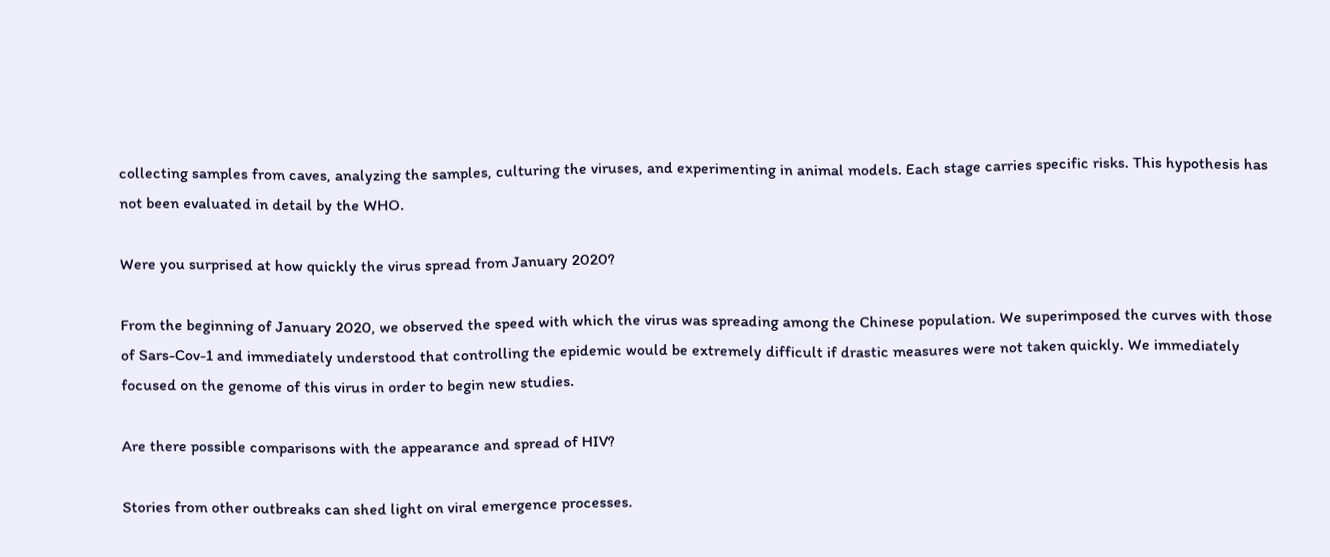collecting samples from caves, analyzing the samples, culturing the viruses, and experimenting in animal models. Each stage carries specific risks. This hypothesis has not been evaluated in detail by the WHO.

Were you surprised at how quickly the virus spread from January 2020?

From the beginning of January 2020, we observed the speed with which the virus was spreading among the Chinese population. We superimposed the curves with those of Sars-Cov-1 and immediately understood that controlling the epidemic would be extremely difficult if drastic measures were not taken quickly. We immediately focused on the genome of this virus in order to begin new studies.

Are there possible comparisons with the appearance and spread of HIV?

Stories from other outbreaks can shed light on viral emergence processes.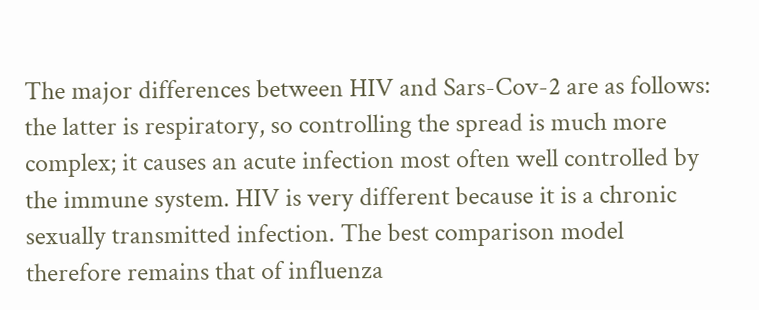The major differences between HIV and Sars-Cov-2 are as follows: the latter is respiratory, so controlling the spread is much more complex; it causes an acute infection most often well controlled by the immune system. HIV is very different because it is a chronic sexually transmitted infection. The best comparison model therefore remains that of influenza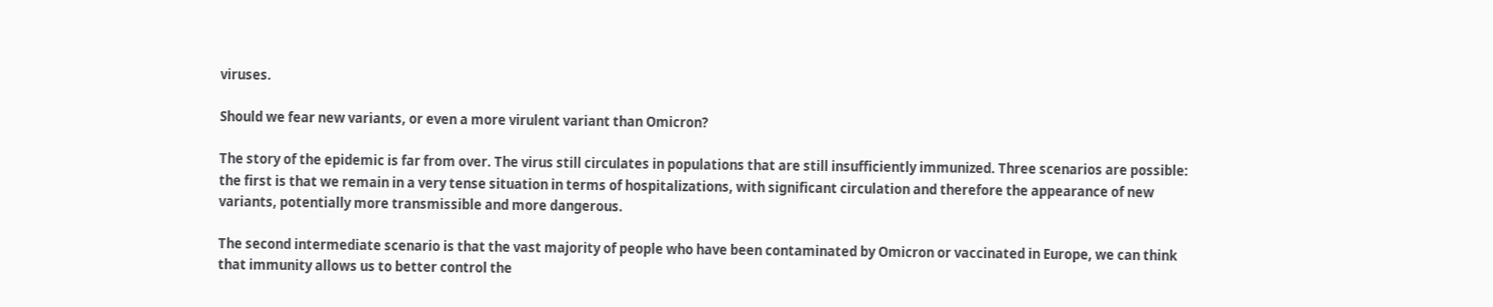viruses.

Should we fear new variants, or even a more virulent variant than Omicron?

The story of the epidemic is far from over. The virus still circulates in populations that are still insufficiently immunized. Three scenarios are possible: the first is that we remain in a very tense situation in terms of hospitalizations, with significant circulation and therefore the appearance of new variants, potentially more transmissible and more dangerous.

The second intermediate scenario is that the vast majority of people who have been contaminated by Omicron or vaccinated in Europe, we can think that immunity allows us to better control the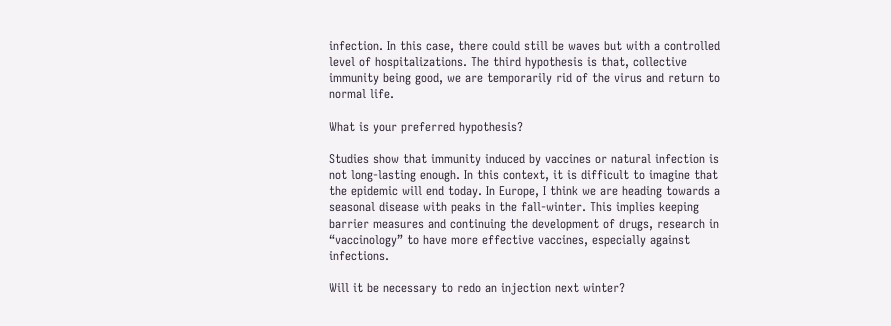infection. In this case, there could still be waves but with a controlled level of hospitalizations. The third hypothesis is that, collective immunity being good, we are temporarily rid of the virus and return to normal life.

What is your preferred hypothesis?

Studies show that immunity induced by vaccines or natural infection is not long-lasting enough. In this context, it is difficult to imagine that the epidemic will end today. In Europe, I think we are heading towards a seasonal disease with peaks in the fall-winter. This implies keeping barrier measures and continuing the development of drugs, research in “vaccinology” to have more effective vaccines, especially against infections.

Will it be necessary to redo an injection next winter?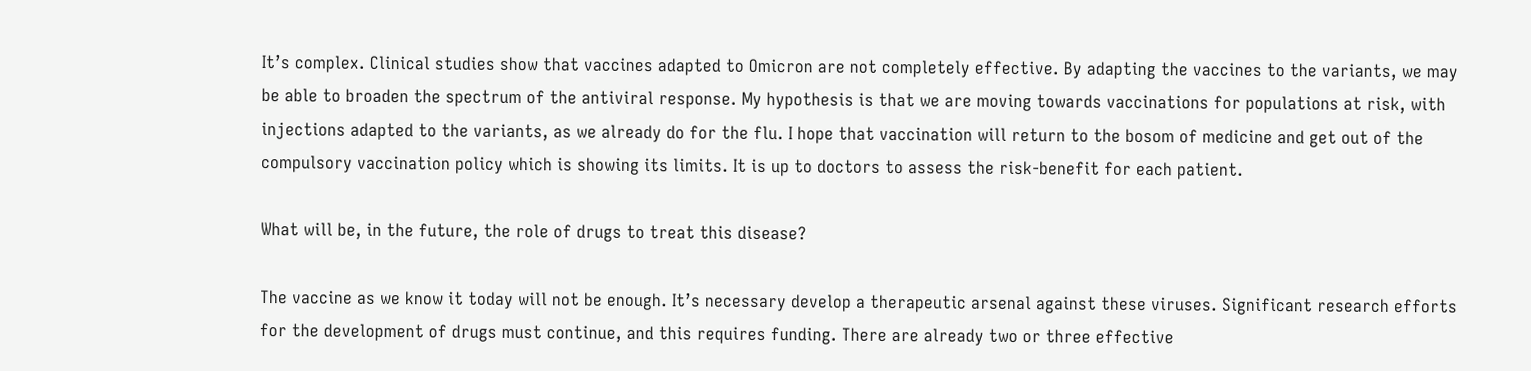It’s complex. Clinical studies show that vaccines adapted to Omicron are not completely effective. By adapting the vaccines to the variants, we may be able to broaden the spectrum of the antiviral response. My hypothesis is that we are moving towards vaccinations for populations at risk, with injections adapted to the variants, as we already do for the flu. I hope that vaccination will return to the bosom of medicine and get out of the compulsory vaccination policy which is showing its limits. It is up to doctors to assess the risk-benefit for each patient.

What will be, in the future, the role of drugs to treat this disease?

The vaccine as we know it today will not be enough. It’s necessary develop a therapeutic arsenal against these viruses. Significant research efforts for the development of drugs must continue, and this requires funding. There are already two or three effective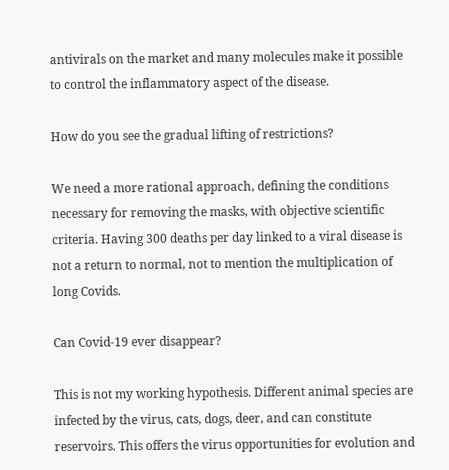antivirals on the market and many molecules make it possible to control the inflammatory aspect of the disease.

How do you see the gradual lifting of restrictions?

We need a more rational approach, defining the conditions necessary for removing the masks, with objective scientific criteria. Having 300 deaths per day linked to a viral disease is not a return to normal, not to mention the multiplication of long Covids.

Can Covid-19 ever disappear?

This is not my working hypothesis. Different animal species are infected by the virus, cats, dogs, deer, and can constitute reservoirs. This offers the virus opportunities for evolution and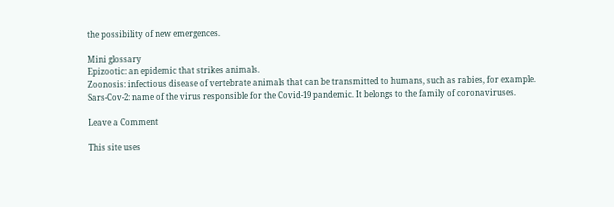the possibility of new emergences.

Mini glossary
Epizootic: an epidemic that strikes animals.
Zoonosis: infectious disease of vertebrate animals that can be transmitted to humans, such as rabies, for example.
Sars-Cov-2: name of the virus responsible for the Covid-19 pandemic. It belongs to the family of coronaviruses.

Leave a Comment

This site uses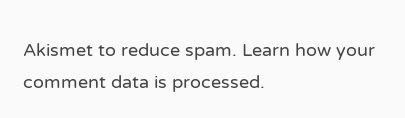Akismet to reduce spam. Learn how your comment data is processed.